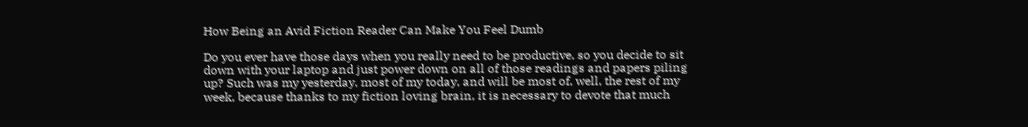How Being an Avid Fiction Reader Can Make You Feel Dumb

Do you ever have those days when you really need to be productive, so you decide to sit down with your laptop and just power down on all of those readings and papers piling up? Such was my yesterday, most of my today, and will be most of, well, the rest of my week, because thanks to my fiction loving brain, it is necessary to devote that much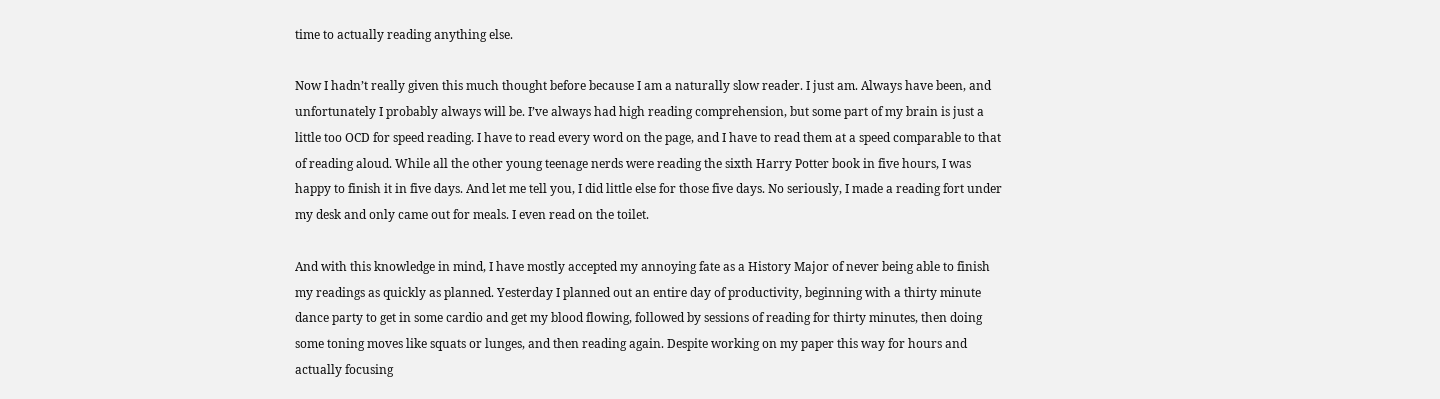time to actually reading anything else.

Now I hadn’t really given this much thought before because I am a naturally slow reader. I just am. Always have been, and unfortunately I probably always will be. I’ve always had high reading comprehension, but some part of my brain is just a little too OCD for speed reading. I have to read every word on the page, and I have to read them at a speed comparable to that of reading aloud. While all the other young teenage nerds were reading the sixth Harry Potter book in five hours, I was happy to finish it in five days. And let me tell you, I did little else for those five days. No seriously, I made a reading fort under my desk and only came out for meals. I even read on the toilet.

And with this knowledge in mind, I have mostly accepted my annoying fate as a History Major of never being able to finish my readings as quickly as planned. Yesterday I planned out an entire day of productivity, beginning with a thirty minute dance party to get in some cardio and get my blood flowing, followed by sessions of reading for thirty minutes, then doing some toning moves like squats or lunges, and then reading again. Despite working on my paper this way for hours and actually focusing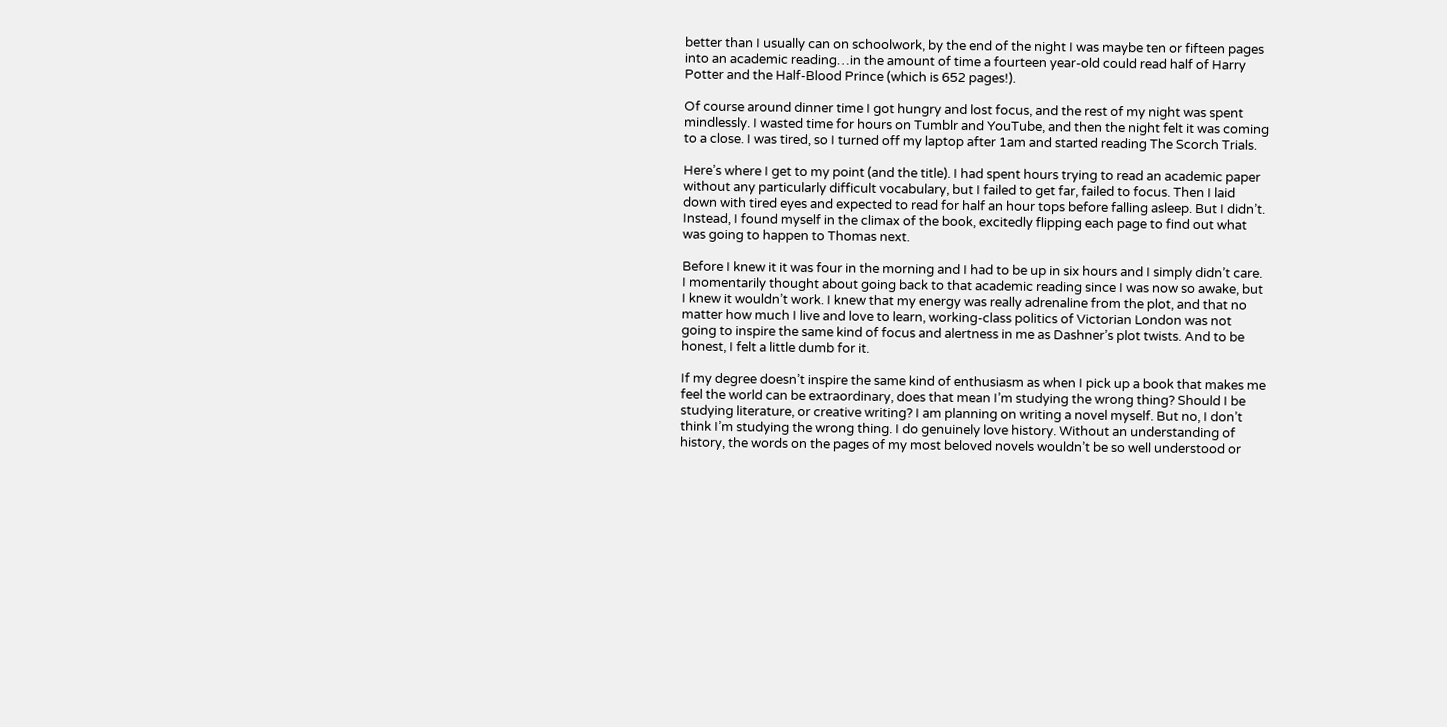better than I usually can on schoolwork, by the end of the night I was maybe ten or fifteen pages into an academic reading…in the amount of time a fourteen year-old could read half of Harry Potter and the Half-Blood Prince (which is 652 pages!).

Of course around dinner time I got hungry and lost focus, and the rest of my night was spent mindlessly. I wasted time for hours on Tumblr and YouTube, and then the night felt it was coming to a close. I was tired, so I turned off my laptop after 1am and started reading The Scorch Trials.

Here’s where I get to my point (and the title). I had spent hours trying to read an academic paper without any particularly difficult vocabulary, but I failed to get far, failed to focus. Then I laid down with tired eyes and expected to read for half an hour tops before falling asleep. But I didn’t. Instead, I found myself in the climax of the book, excitedly flipping each page to find out what was going to happen to Thomas next.

Before I knew it it was four in the morning and I had to be up in six hours and I simply didn’t care. I momentarily thought about going back to that academic reading since I was now so awake, but I knew it wouldn’t work. I knew that my energy was really adrenaline from the plot, and that no matter how much I live and love to learn, working-class politics of Victorian London was not going to inspire the same kind of focus and alertness in me as Dashner’s plot twists. And to be honest, I felt a little dumb for it.

If my degree doesn’t inspire the same kind of enthusiasm as when I pick up a book that makes me feel the world can be extraordinary, does that mean I’m studying the wrong thing? Should I be studying literature, or creative writing? I am planning on writing a novel myself. But no, I don’t think I’m studying the wrong thing. I do genuinely love history. Without an understanding of history, the words on the pages of my most beloved novels wouldn’t be so well understood or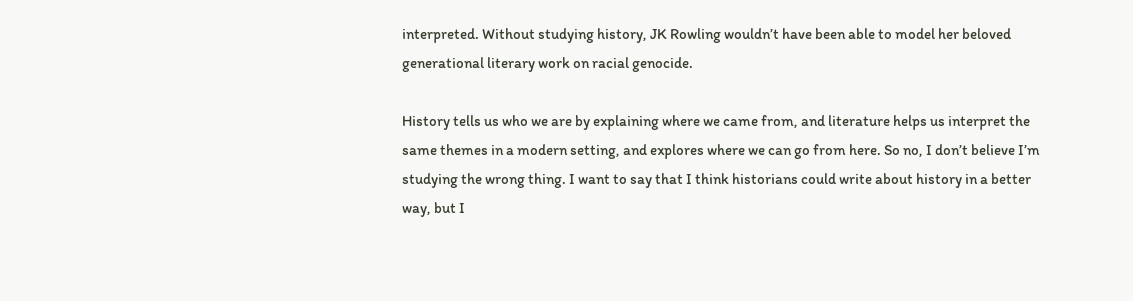interpreted. Without studying history, JK Rowling wouldn’t have been able to model her beloved generational literary work on racial genocide.

History tells us who we are by explaining where we came from, and literature helps us interpret the same themes in a modern setting, and explores where we can go from here. So no, I don’t believe I’m studying the wrong thing. I want to say that I think historians could write about history in a better way, but I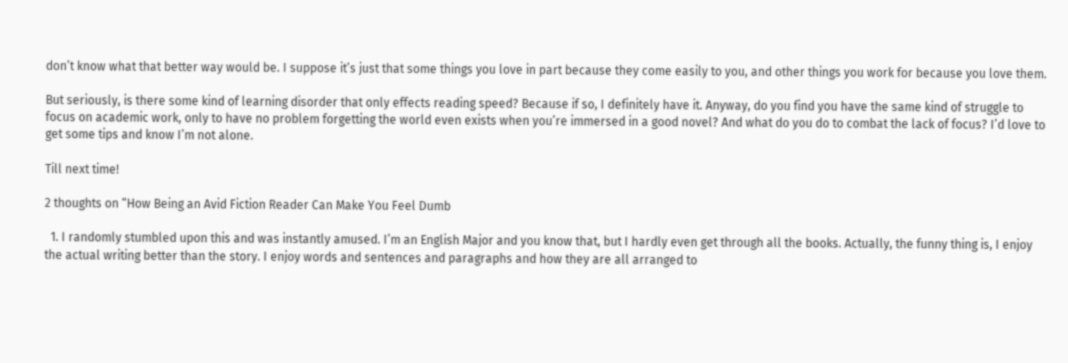don’t know what that better way would be. I suppose it’s just that some things you love in part because they come easily to you, and other things you work for because you love them.

But seriously, is there some kind of learning disorder that only effects reading speed? Because if so, I definitely have it. Anyway, do you find you have the same kind of struggle to focus on academic work, only to have no problem forgetting the world even exists when you’re immersed in a good novel? And what do you do to combat the lack of focus? I’d love to get some tips and know I’m not alone.

Till next time!

2 thoughts on “How Being an Avid Fiction Reader Can Make You Feel Dumb

  1. I randomly stumbled upon this and was instantly amused. I’m an English Major and you know that, but I hardly even get through all the books. Actually, the funny thing is, I enjoy the actual writing better than the story. I enjoy words and sentences and paragraphs and how they are all arranged to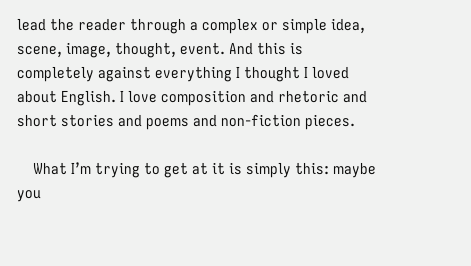lead the reader through a complex or simple idea, scene, image, thought, event. And this is completely against everything I thought I loved about English. I love composition and rhetoric and short stories and poems and non-fiction pieces.

    What I’m trying to get at it is simply this: maybe you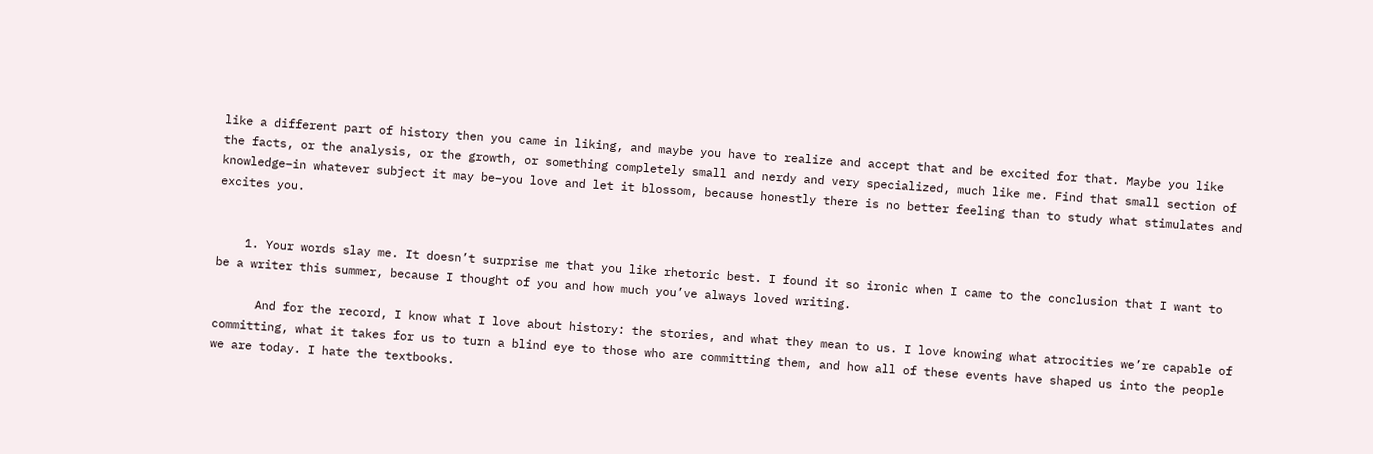like a different part of history then you came in liking, and maybe you have to realize and accept that and be excited for that. Maybe you like the facts, or the analysis, or the growth, or something completely small and nerdy and very specialized, much like me. Find that small section of knowledge–in whatever subject it may be–you love and let it blossom, because honestly there is no better feeling than to study what stimulates and excites you.


    1. Your words slay me. It doesn’t surprise me that you like rhetoric best. I found it so ironic when I came to the conclusion that I want to be a writer this summer, because I thought of you and how much you’ve always loved writing.

      And for the record, I know what I love about history: the stories, and what they mean to us. I love knowing what atrocities we’re capable of committing, what it takes for us to turn a blind eye to those who are committing them, and how all of these events have shaped us into the people we are today. I hate the textbooks.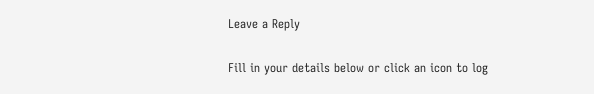Leave a Reply

Fill in your details below or click an icon to log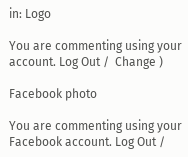in: Logo

You are commenting using your account. Log Out /  Change )

Facebook photo

You are commenting using your Facebook account. Log Out /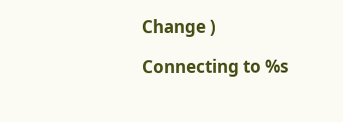Change )

Connecting to %s